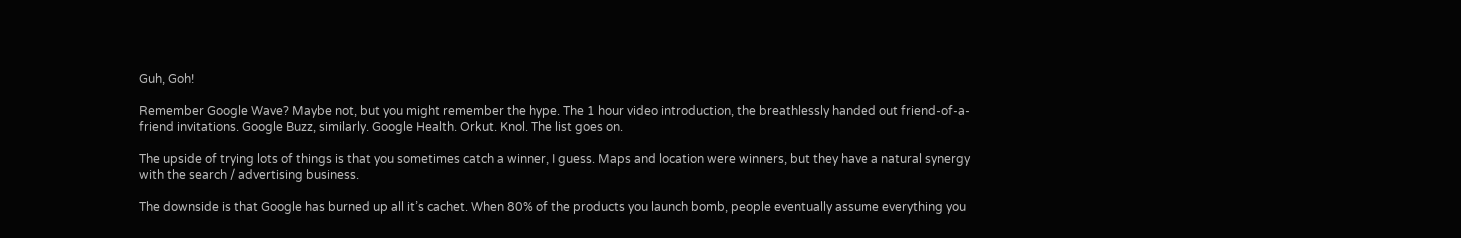Guh, Goh!

Remember Google Wave? Maybe not, but you might remember the hype. The 1 hour video introduction, the breathlessly handed out friend-of-a-friend invitations. Google Buzz, similarly. Google Health. Orkut. Knol. The list goes on.

The upside of trying lots of things is that you sometimes catch a winner, I guess. Maps and location were winners, but they have a natural synergy with the search / advertising business.

The downside is that Google has burned up all it’s cachet. When 80% of the products you launch bomb, people eventually assume everything you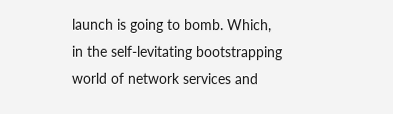launch is going to bomb. Which, in the self-levitating bootstrapping world of network services and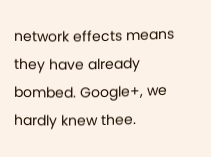network effects means they have already bombed. Google+, we hardly knew thee.